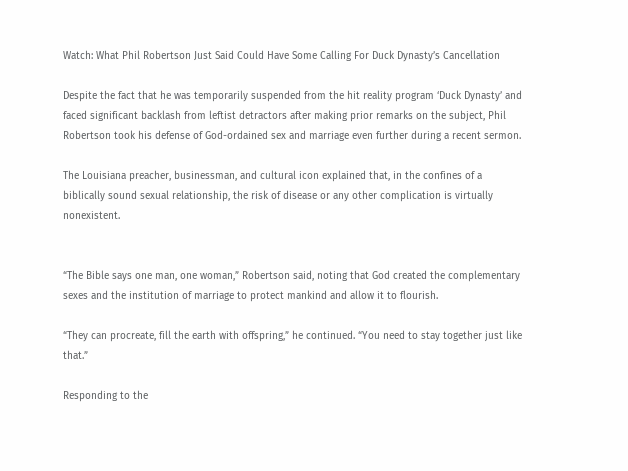Watch: What Phil Robertson Just Said Could Have Some Calling For Duck Dynasty’s Cancellation

Despite the fact that he was temporarily suspended from the hit reality program ‘Duck Dynasty’ and faced significant backlash from leftist detractors after making prior remarks on the subject, Phil Robertson took his defense of God-ordained sex and marriage even further during a recent sermon.

The Louisiana preacher, businessman, and cultural icon explained that, in the confines of a biblically sound sexual relationship, the risk of disease or any other complication is virtually nonexistent.


“The Bible says one man, one woman,” Robertson said, noting that God created the complementary sexes and the institution of marriage to protect mankind and allow it to flourish.

“They can procreate, fill the earth with offspring,” he continued. “You need to stay together just like that.”

Responding to the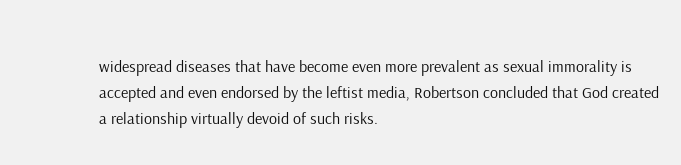widespread diseases that have become even more prevalent as sexual immorality is accepted and even endorsed by the leftist media, Robertson concluded that God created a relationship virtually devoid of such risks.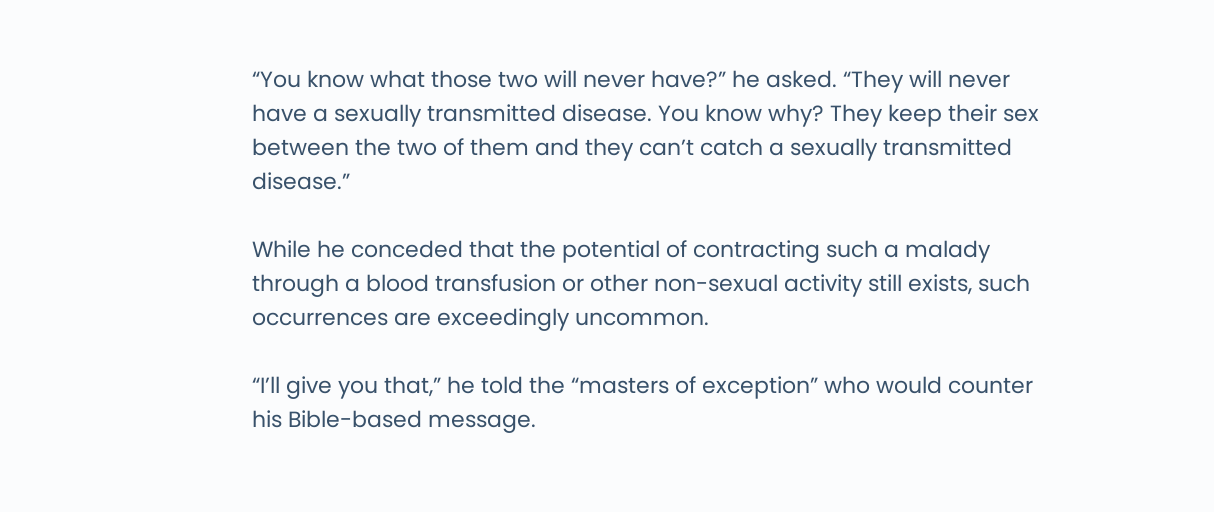“You know what those two will never have?” he asked. “They will never have a sexually transmitted disease. You know why? They keep their sex between the two of them and they can’t catch a sexually transmitted disease.”

While he conceded that the potential of contracting such a malady through a blood transfusion or other non-sexual activity still exists, such occurrences are exceedingly uncommon.

“I’ll give you that,” he told the “masters of exception” who would counter his Bible-based message.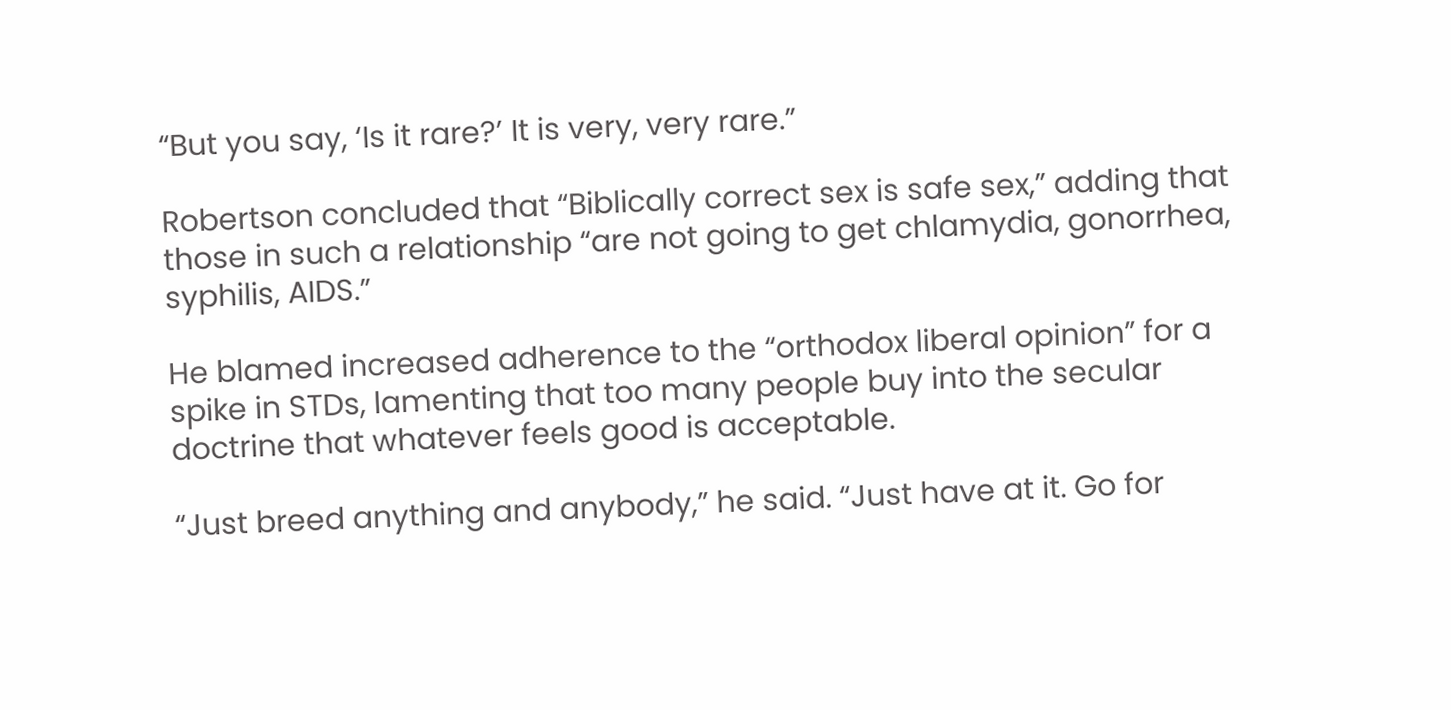“But you say, ‘Is it rare?’ It is very, very rare.”

Robertson concluded that “Biblically correct sex is safe sex,” adding that those in such a relationship “are not going to get chlamydia, gonorrhea, syphilis, AIDS.”

He blamed increased adherence to the “orthodox liberal opinion” for a spike in STDs, lamenting that too many people buy into the secular doctrine that whatever feels good is acceptable.

“Just breed anything and anybody,” he said. “Just have at it. Go for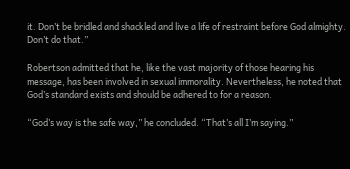it. Don’t be bridled and shackled and live a life of restraint before God almighty. Don’t do that.”

Robertson admitted that he, like the vast majority of those hearing his message, has been involved in sexual immorality. Nevertheless, he noted that God’s standard exists and should be adhered to for a reason.

“God’s way is the safe way,” he concluded. “That’s all I’m saying.”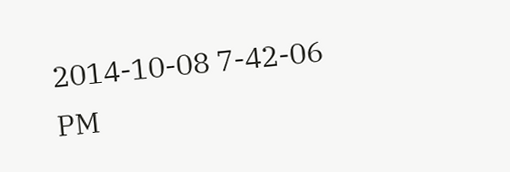2014-10-08 7-42-06 PM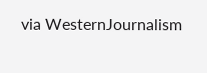via WesternJournalism